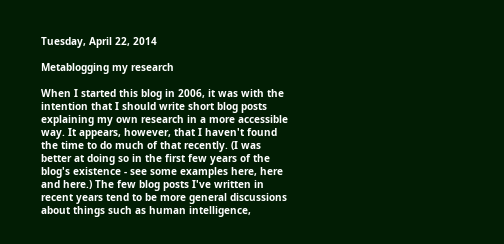Tuesday, April 22, 2014

Metablogging my research

When I started this blog in 2006, it was with the intention that I should write short blog posts explaining my own research in a more accessible way. It appears, however, that I haven't found the time to do much of that recently. (I was better at doing so in the first few years of the blog's existence - see some examples here, here and here.) The few blog posts I've written in recent years tend to be more general discussions about things such as human intelligence,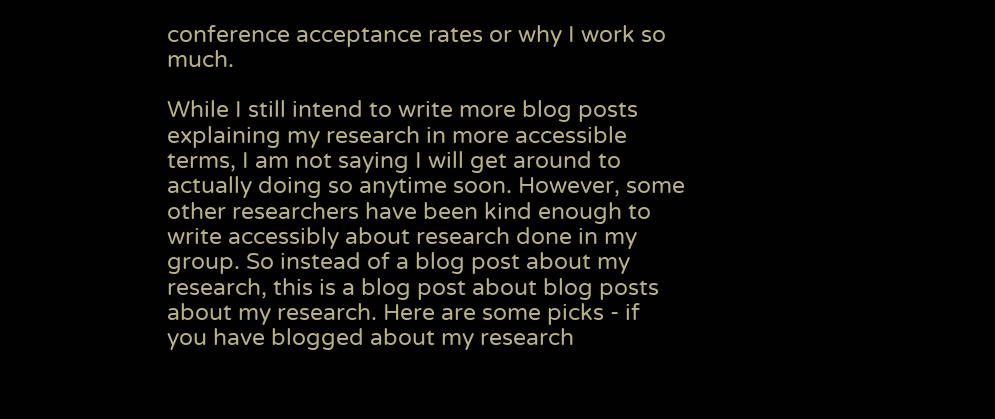conference acceptance rates or why I work so much.

While I still intend to write more blog posts explaining my research in more accessible terms, I am not saying I will get around to actually doing so anytime soon. However, some other researchers have been kind enough to write accessibly about research done in my group. So instead of a blog post about my research, this is a blog post about blog posts about my research. Here are some picks - if you have blogged about my research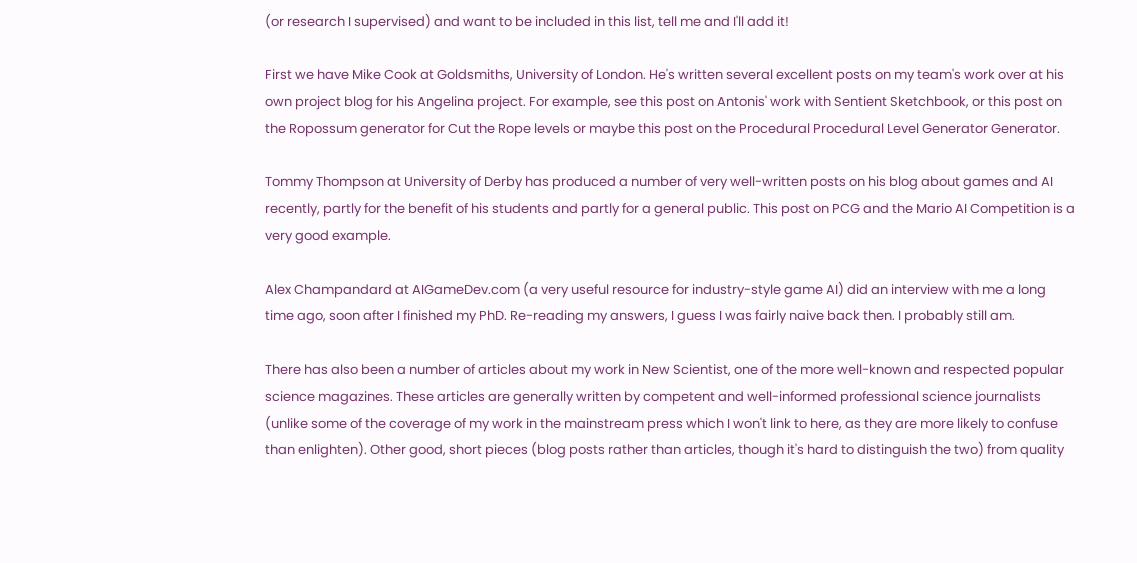(or research I supervised) and want to be included in this list, tell me and I'll add it!

First we have Mike Cook at Goldsmiths, University of London. He's written several excellent posts on my team's work over at his own project blog for his Angelina project. For example, see this post on Antonis' work with Sentient Sketchbook, or this post on the Ropossum generator for Cut the Rope levels or maybe this post on the Procedural Procedural Level Generator Generator.

Tommy Thompson at University of Derby has produced a number of very well-written posts on his blog about games and AI recently, partly for the benefit of his students and partly for a general public. This post on PCG and the Mario AI Competition is a very good example.

Alex Champandard at AIGameDev.com (a very useful resource for industry-style game AI) did an interview with me a long time ago, soon after I finished my PhD. Re-reading my answers, I guess I was fairly naive back then. I probably still am.

There has also been a number of articles about my work in New Scientist, one of the more well-known and respected popular science magazines. These articles are generally written by competent and well-informed professional science journalists (unlike some of the coverage of my work in the mainstream press which I won't link to here, as they are more likely to confuse than enlighten). Other good, short pieces (blog posts rather than articles, though it's hard to distinguish the two) from quality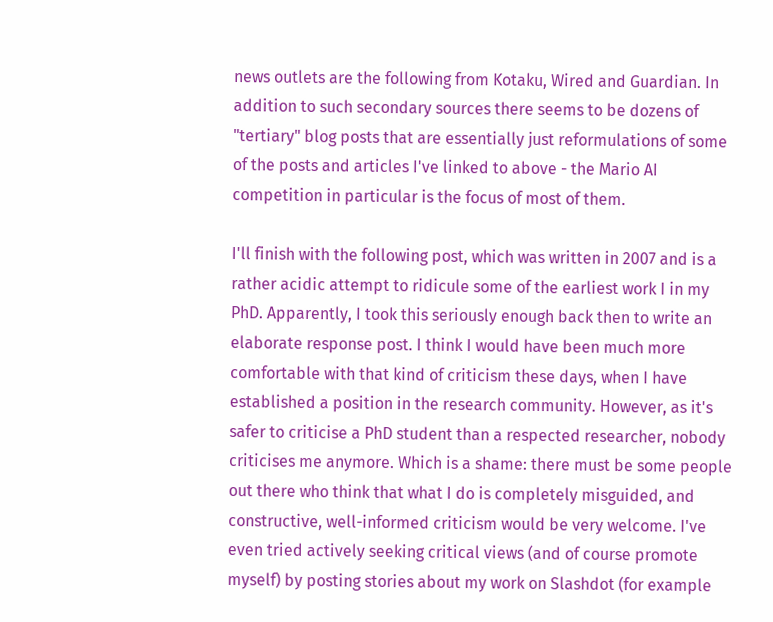news outlets are the following from Kotaku, Wired and Guardian. In addition to such secondary sources there seems to be dozens of "tertiary" blog posts that are essentially just reformulations of some of the posts and articles I've linked to above - the Mario AI competition in particular is the focus of most of them.

I'll finish with the following post, which was written in 2007 and is a rather acidic attempt to ridicule some of the earliest work I in my PhD. Apparently, I took this seriously enough back then to write an elaborate response post. I think I would have been much more comfortable with that kind of criticism these days, when I have established a position in the research community. However, as it's safer to criticise a PhD student than a respected researcher, nobody criticises me anymore. Which is a shame: there must be some people out there who think that what I do is completely misguided, and constructive, well-informed criticism would be very welcome. I've even tried actively seeking critical views (and of course promote myself) by posting stories about my work on Slashdot (for example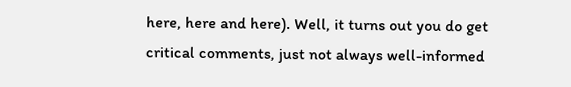here, here and here). Well, it turns out you do get critical comments, just not always well-informed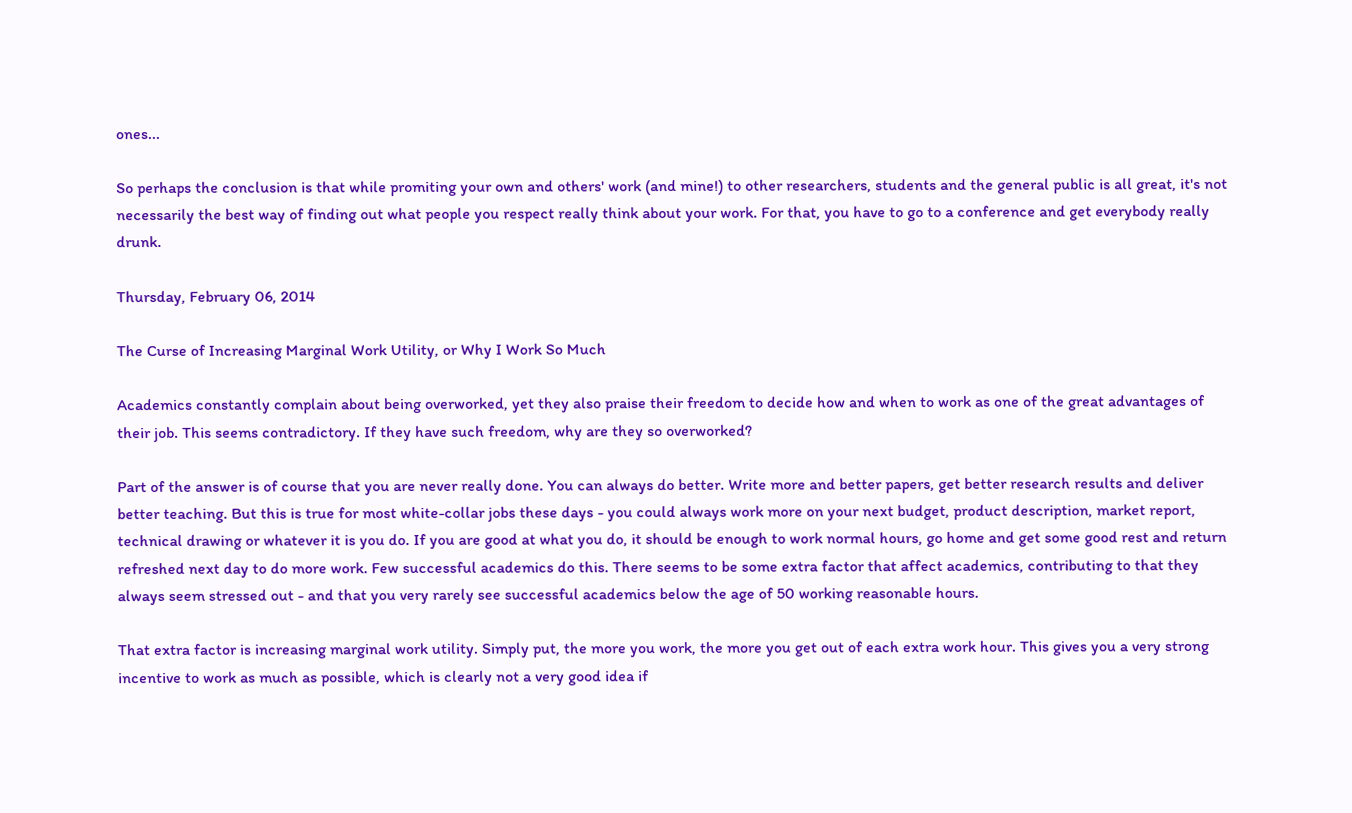ones...

So perhaps the conclusion is that while promiting your own and others' work (and mine!) to other researchers, students and the general public is all great, it's not necessarily the best way of finding out what people you respect really think about your work. For that, you have to go to a conference and get everybody really drunk.

Thursday, February 06, 2014

The Curse of Increasing Marginal Work Utility, or Why I Work So Much

Academics constantly complain about being overworked, yet they also praise their freedom to decide how and when to work as one of the great advantages of their job. This seems contradictory. If they have such freedom, why are they so overworked?

Part of the answer is of course that you are never really done. You can always do better. Write more and better papers, get better research results and deliver better teaching. But this is true for most white-collar jobs these days - you could always work more on your next budget, product description, market report, technical drawing or whatever it is you do. If you are good at what you do, it should be enough to work normal hours, go home and get some good rest and return refreshed next day to do more work. Few successful academics do this. There seems to be some extra factor that affect academics, contributing to that they always seem stressed out - and that you very rarely see successful academics below the age of 50 working reasonable hours.

That extra factor is increasing marginal work utility. Simply put, the more you work, the more you get out of each extra work hour. This gives you a very strong incentive to work as much as possible, which is clearly not a very good idea if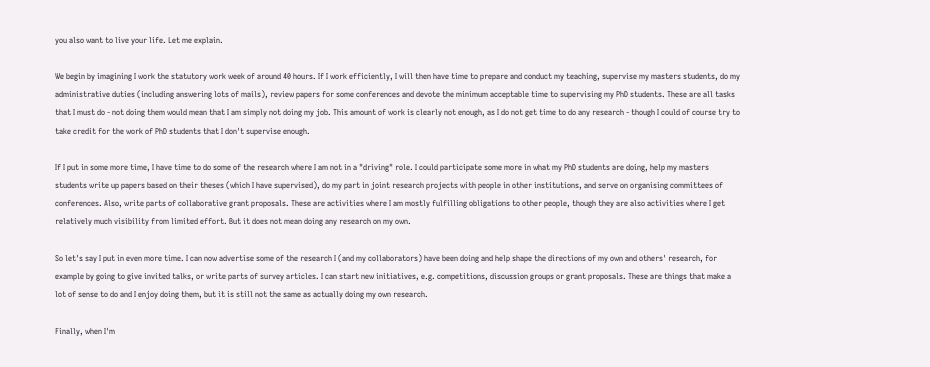you also want to live your life. Let me explain.

We begin by imagining I work the statutory work week of around 40 hours. If I work efficiently, I will then have time to prepare and conduct my teaching, supervise my masters students, do my administrative duties (including answering lots of mails), review papers for some conferences and devote the minimum acceptable time to supervising my PhD students. These are all tasks that I must do - not doing them would mean that I am simply not doing my job. This amount of work is clearly not enough, as I do not get time to do any research - though I could of course try to take credit for the work of PhD students that I don't supervise enough.

If I put in some more time, I have time to do some of the research where I am not in a "driving" role. I could participate some more in what my PhD students are doing, help my masters students write up papers based on their theses (which I have supervised), do my part in joint research projects with people in other institutions, and serve on organising committees of conferences. Also, write parts of collaborative grant proposals. These are activities where I am mostly fulfilling obligations to other people, though they are also activities where I get relatively much visibility from limited effort. But it does not mean doing any research on my own.

So let's say I put in even more time. I can now advertise some of the research I (and my collaborators) have been doing and help shape the directions of my own and others' research, for example by going to give invited talks, or write parts of survey articles. I can start new initiatives, e.g. competitions, discussion groups or grant proposals. These are things that make a lot of sense to do and I enjoy doing them, but it is still not the same as actually doing my own research.

Finally, when I'm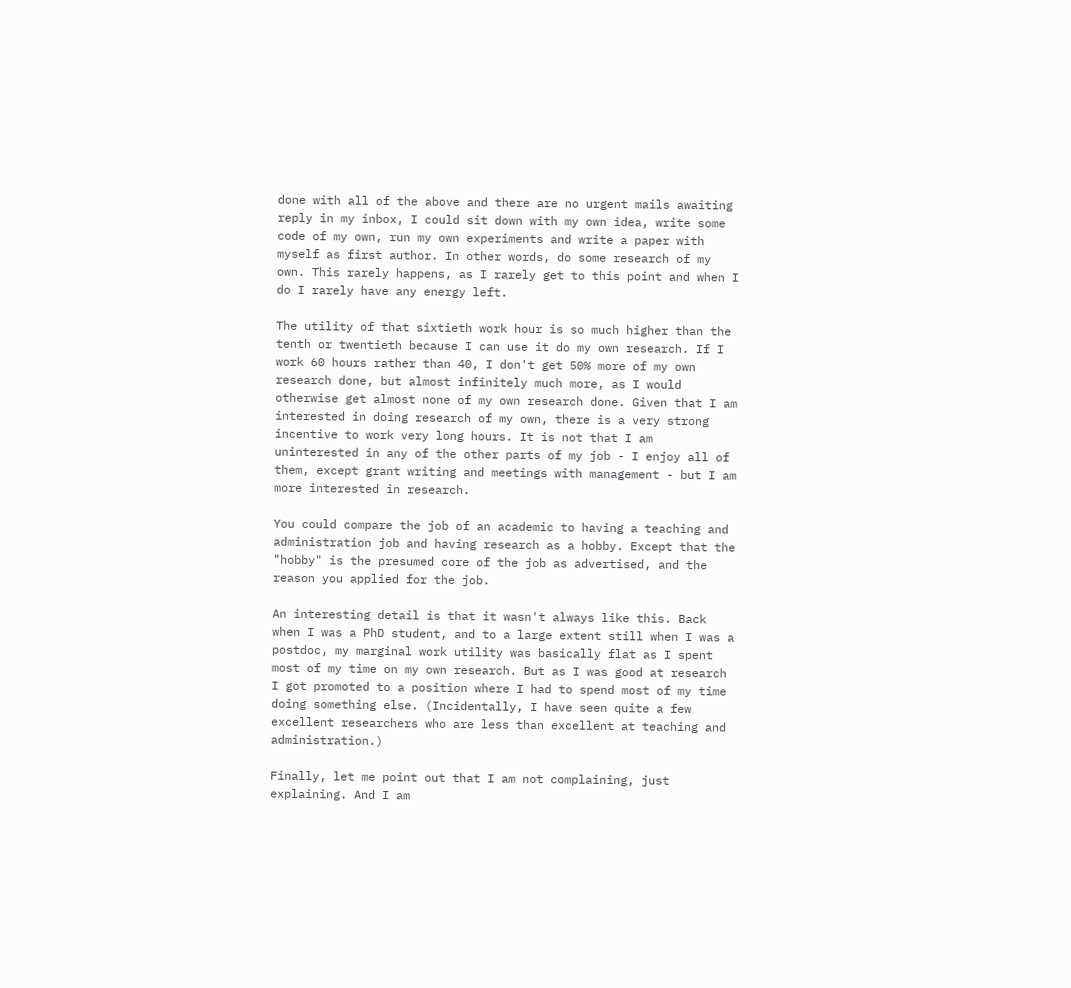done with all of the above and there are no urgent mails awaiting reply in my inbox, I could sit down with my own idea, write some code of my own, run my own experiments and write a paper with myself as first author. In other words, do some research of my own. This rarely happens, as I rarely get to this point and when I do I rarely have any energy left.

The utility of that sixtieth work hour is so much higher than the tenth or twentieth because I can use it do my own research. If I work 60 hours rather than 40, I don't get 50% more of my own research done, but almost infinitely much more, as I would otherwise get almost none of my own research done. Given that I am interested in doing research of my own, there is a very strong incentive to work very long hours. It is not that I am uninterested in any of the other parts of my job - I enjoy all of them, except grant writing and meetings with management - but I am more interested in research.

You could compare the job of an academic to having a teaching and administration job and having research as a hobby. Except that the "hobby" is the presumed core of the job as advertised, and the reason you applied for the job.

An interesting detail is that it wasn't always like this. Back when I was a PhD student, and to a large extent still when I was a postdoc, my marginal work utility was basically flat as I spent most of my time on my own research. But as I was good at research I got promoted to a position where I had to spend most of my time doing something else. (Incidentally, I have seen quite a few excellent researchers who are less than excellent at teaching and administration.)

Finally, let me point out that I am not complaining, just explaining. And I am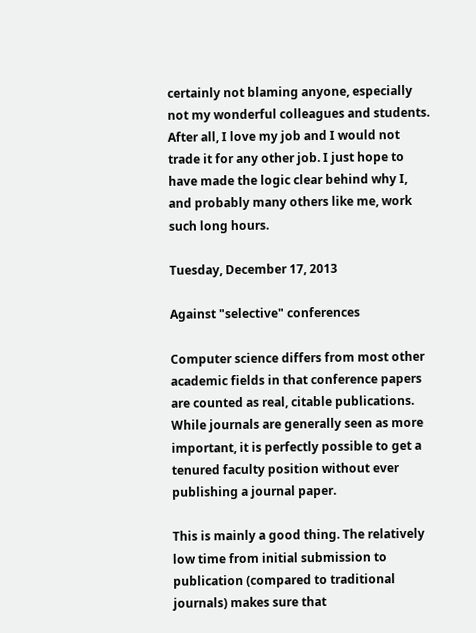certainly not blaming anyone, especially not my wonderful colleagues and students. After all, I love my job and I would not trade it for any other job. I just hope to have made the logic clear behind why I, and probably many others like me, work such long hours.

Tuesday, December 17, 2013

Against "selective" conferences

Computer science differs from most other academic fields in that conference papers are counted as real, citable publications. While journals are generally seen as more important, it is perfectly possible to get a tenured faculty position without ever publishing a journal paper.

This is mainly a good thing. The relatively low time from initial submission to publication (compared to traditional journals) makes sure that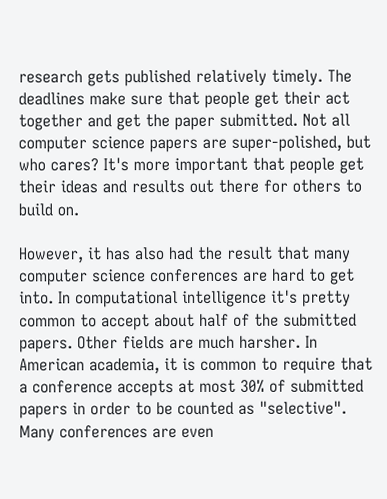research gets published relatively timely. The deadlines make sure that people get their act together and get the paper submitted. Not all computer science papers are super-polished, but who cares? It's more important that people get their ideas and results out there for others to build on.

However, it has also had the result that many computer science conferences are hard to get into. In computational intelligence it's pretty common to accept about half of the submitted papers. Other fields are much harsher. In American academia, it is common to require that a conference accepts at most 30% of submitted papers in order to be counted as "selective". Many conferences are even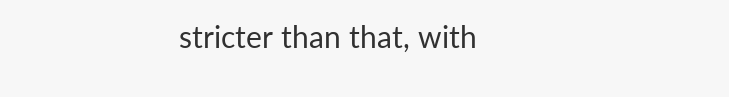stricter than that, with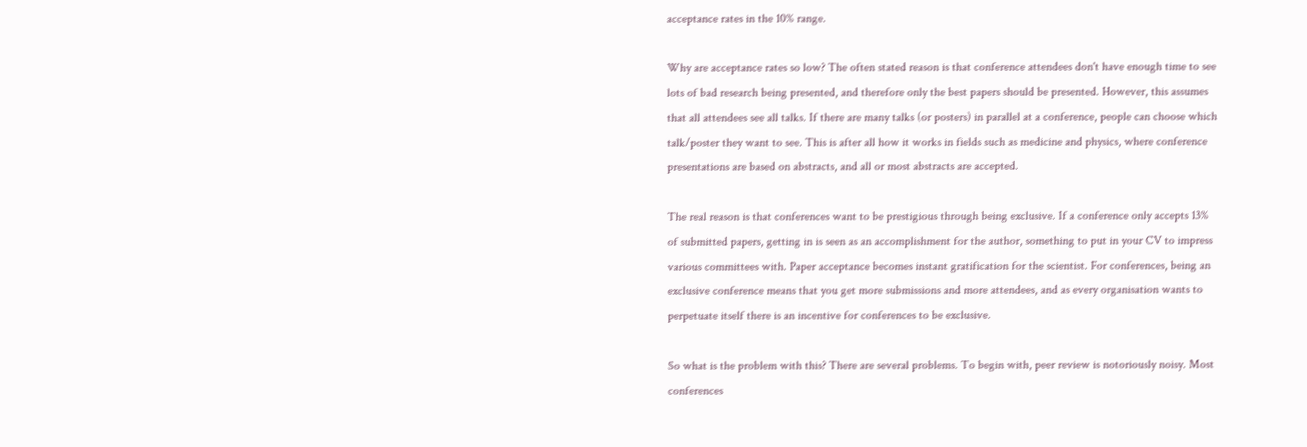acceptance rates in the 10% range.

Why are acceptance rates so low? The often stated reason is that conference attendees don't have enough time to see lots of bad research being presented, and therefore only the best papers should be presented. However, this assumes that all attendees see all talks. If there are many talks (or posters) in parallel at a conference, people can choose which talk/poster they want to see. This is after all how it works in fields such as medicine and physics, where conference presentations are based on abstracts, and all or most abstracts are accepted.

The real reason is that conferences want to be prestigious through being exclusive. If a conference only accepts 13% of submitted papers, getting in is seen as an accomplishment for the author, something to put in your CV to impress various committees with. Paper acceptance becomes instant gratification for the scientist. For conferences, being an exclusive conference means that you get more submissions and more attendees, and as every organisation wants to perpetuate itself there is an incentive for conferences to be exclusive.

So what is the problem with this? There are several problems. To begin with, peer review is notoriously noisy. Most conferences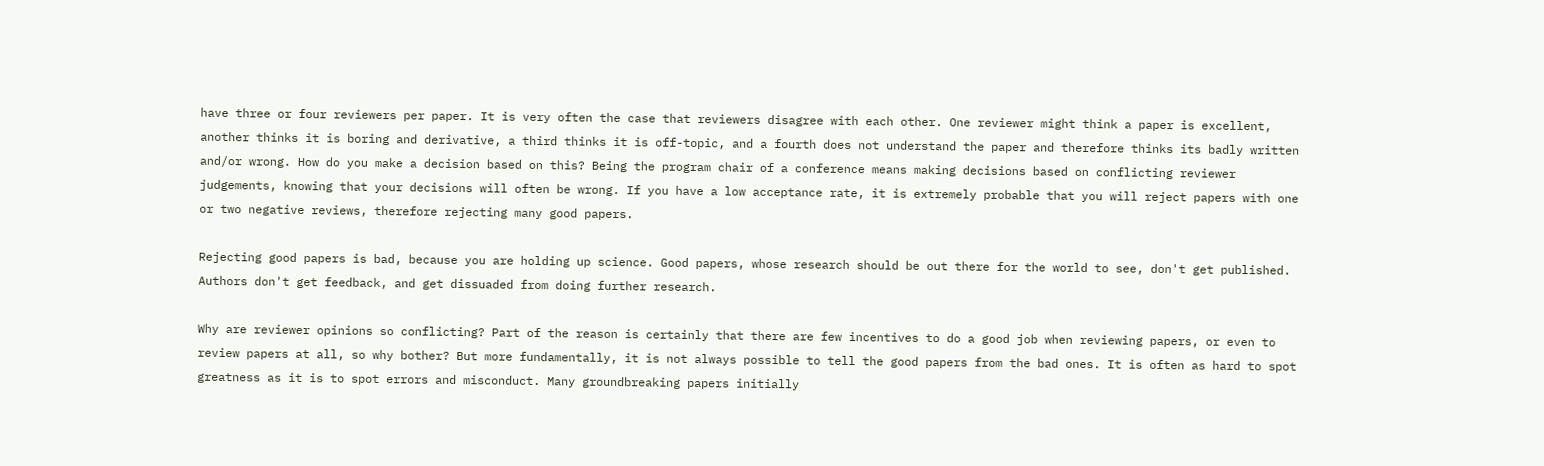have three or four reviewers per paper. It is very often the case that reviewers disagree with each other. One reviewer might think a paper is excellent, another thinks it is boring and derivative, a third thinks it is off-topic, and a fourth does not understand the paper and therefore thinks its badly written and/or wrong. How do you make a decision based on this? Being the program chair of a conference means making decisions based on conflicting reviewer judgements, knowing that your decisions will often be wrong. If you have a low acceptance rate, it is extremely probable that you will reject papers with one or two negative reviews, therefore rejecting many good papers.

Rejecting good papers is bad, because you are holding up science. Good papers, whose research should be out there for the world to see, don't get published. Authors don't get feedback, and get dissuaded from doing further research.

Why are reviewer opinions so conflicting? Part of the reason is certainly that there are few incentives to do a good job when reviewing papers, or even to review papers at all, so why bother? But more fundamentally, it is not always possible to tell the good papers from the bad ones. It is often as hard to spot greatness as it is to spot errors and misconduct. Many groundbreaking papers initially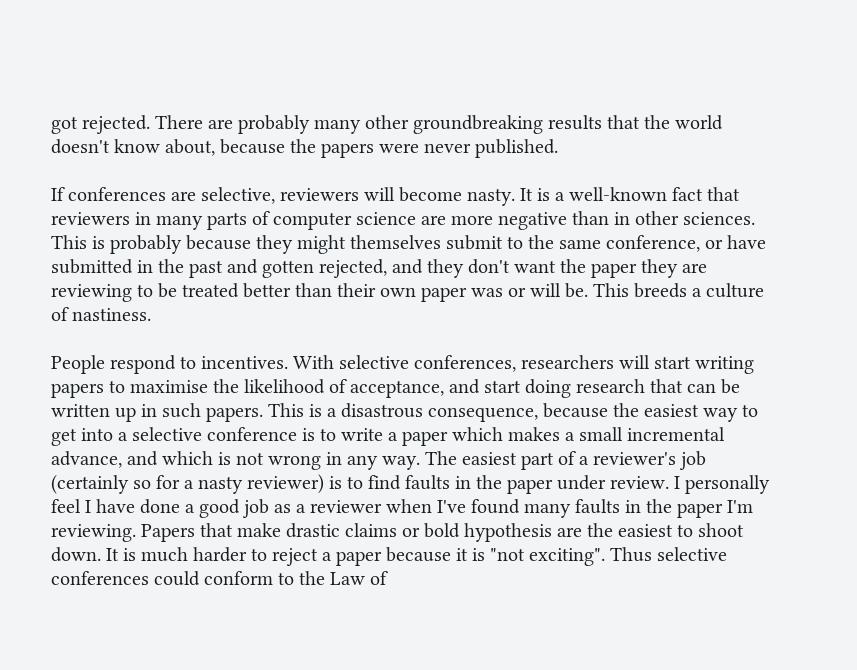got rejected. There are probably many other groundbreaking results that the world doesn't know about, because the papers were never published.

If conferences are selective, reviewers will become nasty. It is a well-known fact that reviewers in many parts of computer science are more negative than in other sciences. This is probably because they might themselves submit to the same conference, or have submitted in the past and gotten rejected, and they don't want the paper they are reviewing to be treated better than their own paper was or will be. This breeds a culture of nastiness.

People respond to incentives. With selective conferences, researchers will start writing papers to maximise the likelihood of acceptance, and start doing research that can be written up in such papers. This is a disastrous consequence, because the easiest way to get into a selective conference is to write a paper which makes a small incremental advance, and which is not wrong in any way. The easiest part of a reviewer's job (certainly so for a nasty reviewer) is to find faults in the paper under review. I personally feel I have done a good job as a reviewer when I've found many faults in the paper I'm reviewing. Papers that make drastic claims or bold hypothesis are the easiest to shoot down. It is much harder to reject a paper because it is "not exciting". Thus selective conferences could conform to the Law of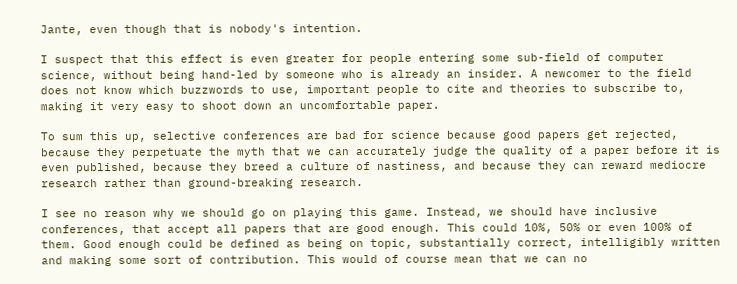Jante, even though that is nobody's intention.

I suspect that this effect is even greater for people entering some sub-field of computer science, without being hand-led by someone who is already an insider. A newcomer to the field does not know which buzzwords to use, important people to cite and theories to subscribe to, making it very easy to shoot down an uncomfortable paper.

To sum this up, selective conferences are bad for science because good papers get rejected, because they perpetuate the myth that we can accurately judge the quality of a paper before it is even published, because they breed a culture of nastiness, and because they can reward mediocre research rather than ground-breaking research.

I see no reason why we should go on playing this game. Instead, we should have inclusive conferences, that accept all papers that are good enough. This could 10%, 50% or even 100% of them. Good enough could be defined as being on topic, substantially correct, intelligibly written and making some sort of contribution. This would of course mean that we can no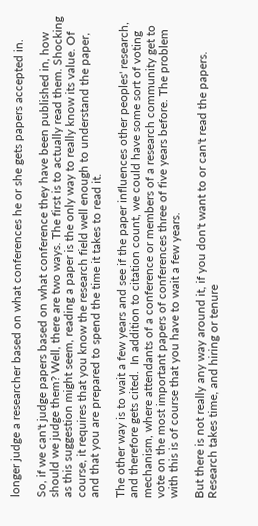longer judge a researcher based on what conferences he or she gets papers accepted in.

So, if we can't judge papers based on what conference they have been published in, how should we judge them? Well, there are two ways. The first is to actually read them. Shocking as this suggestion might seem, reading a paper is the only way to really know its value. Of course, it requires that you know the research field well enough to understand the paper, and that you are prepared to spend the time it takes to read it.

The other way is to wait a few years and see if the paper influences other peoples' research, and therefore gets cited.  In addition to citation count, we could have some sort of voting mechanism, where attendants of a conference or members of a research community get to vote on the most important papers of conferences three of five years before. The problem with this is of course that you have to wait a few years.

But there is not really any way around it, if you don't want to or can't read the papers. Research takes time, and hiring or tenure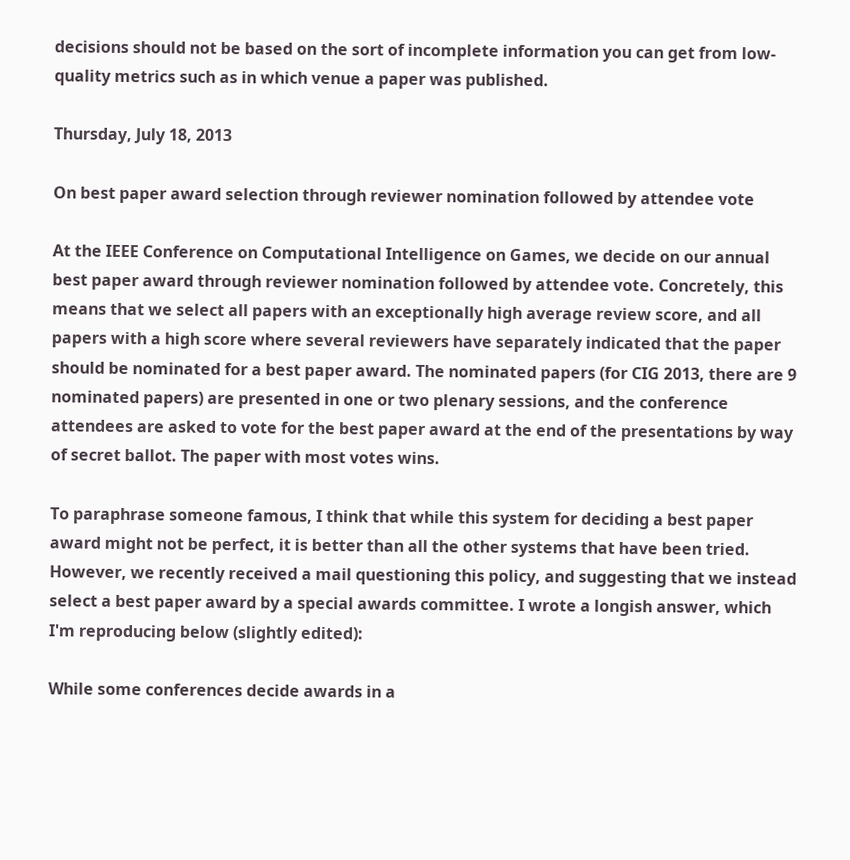decisions should not be based on the sort of incomplete information you can get from low-quality metrics such as in which venue a paper was published.

Thursday, July 18, 2013

On best paper award selection through reviewer nomination followed by attendee vote

At the IEEE Conference on Computational Intelligence on Games, we decide on our annual best paper award through reviewer nomination followed by attendee vote. Concretely, this means that we select all papers with an exceptionally high average review score, and all papers with a high score where several reviewers have separately indicated that the paper should be nominated for a best paper award. The nominated papers (for CIG 2013, there are 9 nominated papers) are presented in one or two plenary sessions, and the conference attendees are asked to vote for the best paper award at the end of the presentations by way of secret ballot. The paper with most votes wins.

To paraphrase someone famous, I think that while this system for deciding a best paper award might not be perfect, it is better than all the other systems that have been tried. However, we recently received a mail questioning this policy, and suggesting that we instead select a best paper award by a special awards committee. I wrote a longish answer, which I'm reproducing below (slightly edited):

While some conferences decide awards in a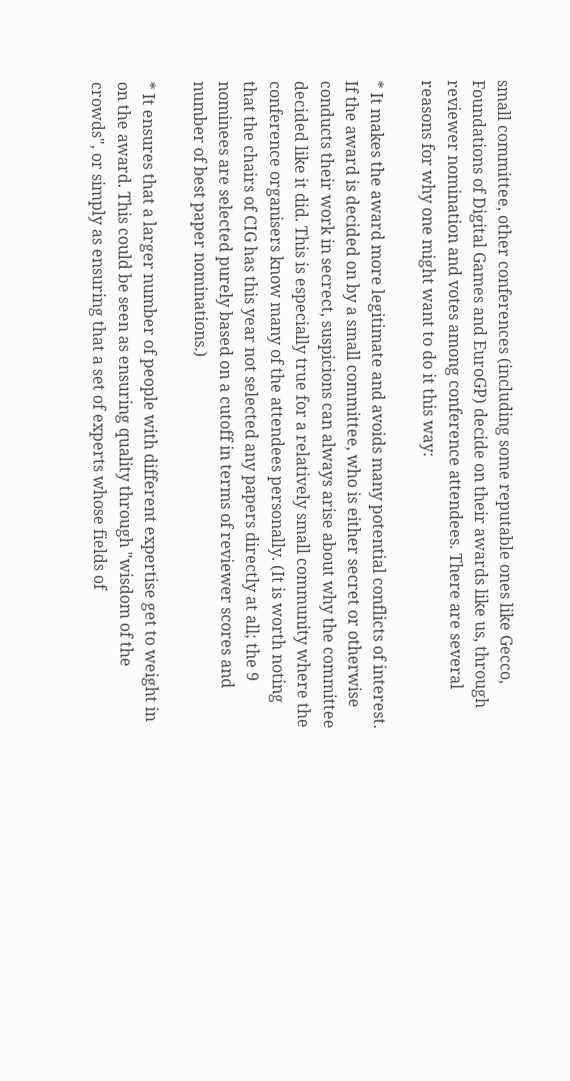small committee, other conferences (including some reputable ones like Gecco, Foundations of Digital Games and EuroGP) decide on their awards like us, through reviewer nomination and votes among conference attendees. There are several reasons for why one might want to do it this way:

* It makes the award more legitimate and avoids many potential conflicts of interest. If the award is decided on by a small committee, who is either secret or otherwise conducts their work in secrect, suspicions can always arise about why the committee decided like it did. This is especially true for a relatively small community where the conference organisers know many of the attendees personally. (It is worth noting that the chairs of CIG has this year not selected any papers directly at all; the 9 nominees are selected purely based on a cutoff in terms of reviewer scores and number of best paper nominations.)

* It ensures that a larger number of people with different expertise get to weight in on the award. This could be seen as ensuring quality through "wisdom of the crowds", or simply as ensuring that a set of experts whose fields of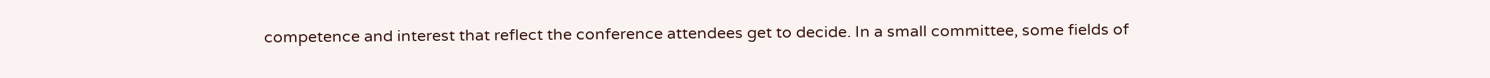competence and interest that reflect the conference attendees get to decide. In a small committee, some fields of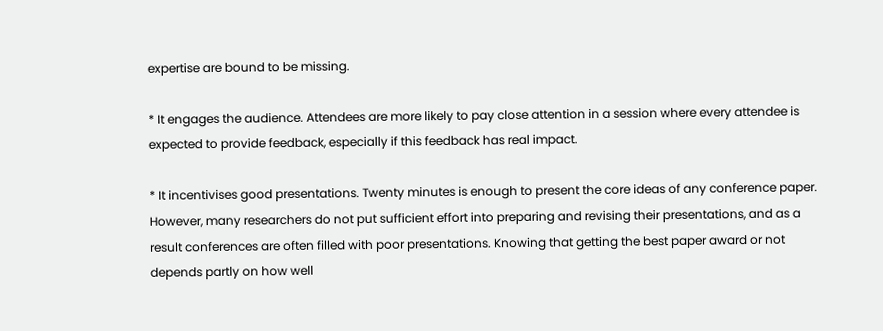expertise are bound to be missing.

* It engages the audience. Attendees are more likely to pay close attention in a session where every attendee is expected to provide feedback, especially if this feedback has real impact.

* It incentivises good presentations. Twenty minutes is enough to present the core ideas of any conference paper. However, many researchers do not put sufficient effort into preparing and revising their presentations, and as a result conferences are often filled with poor presentations. Knowing that getting the best paper award or not depends partly on how well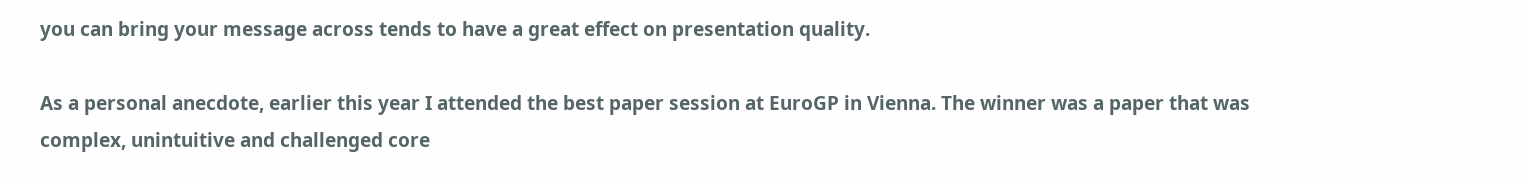you can bring your message across tends to have a great effect on presentation quality.

As a personal anecdote, earlier this year I attended the best paper session at EuroGP in Vienna. The winner was a paper that was complex, unintuitive and challenged core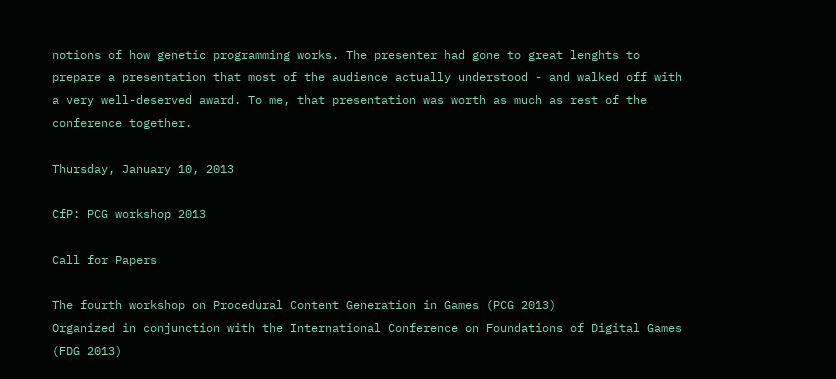notions of how genetic programming works. The presenter had gone to great lenghts to prepare a presentation that most of the audience actually understood - and walked off with a very well-deserved award. To me, that presentation was worth as much as rest of the conference together.

Thursday, January 10, 2013

CfP: PCG workshop 2013

Call for Papers

The fourth workshop on Procedural Content Generation in Games (PCG 2013)
Organized in conjunction with the International Conference on Foundations of Digital Games (FDG 2013)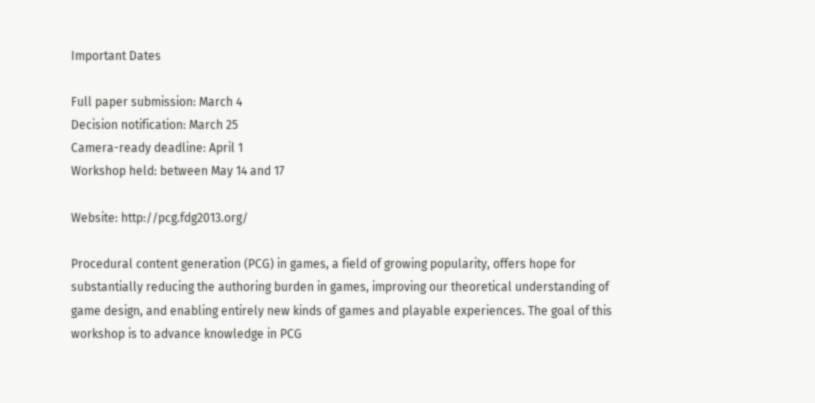Important Dates

Full paper submission: March 4
Decision notification: March 25
Camera-ready deadline: April 1
Workshop held: between May 14 and 17

Website: http://pcg.fdg2013.org/

Procedural content generation (PCG) in games, a field of growing popularity, offers hope for substantially reducing the authoring burden in games, improving our theoretical understanding of game design, and enabling entirely new kinds of games and playable experiences. The goal of this workshop is to advance knowledge in PCG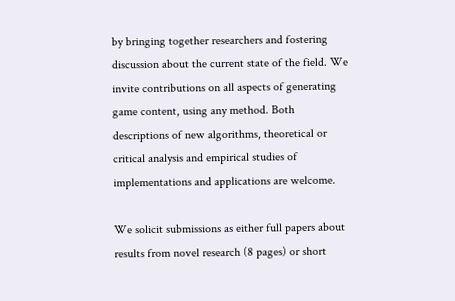by bringing together researchers and fostering discussion about the current state of the field. We invite contributions on all aspects of generating game content, using any method. Both descriptions of new algorithms, theoretical or critical analysis and empirical studies of implementations and applications are welcome.

We solicit submissions as either full papers about results from novel research (8 pages) or short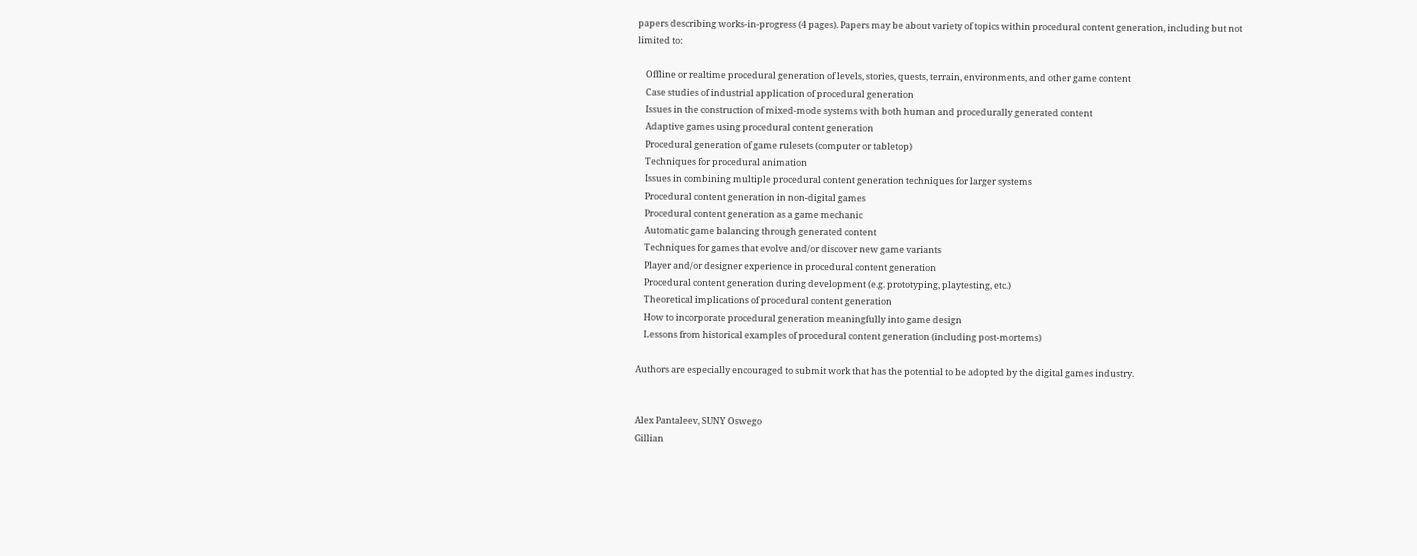papers describing works-in-progress (4 pages). Papers may be about variety of topics within procedural content generation, including but not limited to:

    Offline or realtime procedural generation of levels, stories, quests, terrain, environments, and other game content
    Case studies of industrial application of procedural generation
    Issues in the construction of mixed-mode systems with both human and procedurally generated content
    Adaptive games using procedural content generation
    Procedural generation of game rulesets (computer or tabletop)
    Techniques for procedural animation
    Issues in combining multiple procedural content generation techniques for larger systems
    Procedural content generation in non-digital games
    Procedural content generation as a game mechanic
    Automatic game balancing through generated content
    Techniques for games that evolve and/or discover new game variants
    Player and/or designer experience in procedural content generation
    Procedural content generation during development (e.g. prototyping, playtesting, etc.)
    Theoretical implications of procedural content generation
    How to incorporate procedural generation meaningfully into game design
    Lessons from historical examples of procedural content generation (including post-mortems)

Authors are especially encouraged to submit work that has the potential to be adopted by the digital games industry.


Alex Pantaleev, SUNY Oswego
Gillian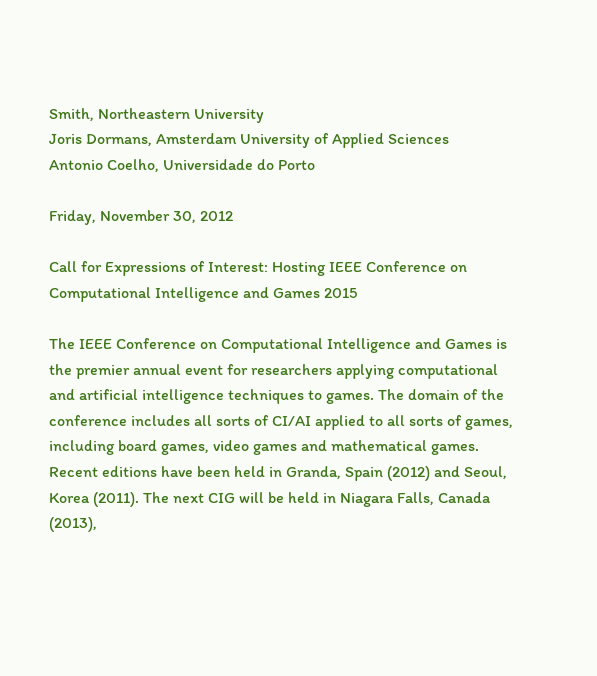Smith, Northeastern University
Joris Dormans, Amsterdam University of Applied Sciences
Antonio Coelho, Universidade do Porto

Friday, November 30, 2012

Call for Expressions of Interest: Hosting IEEE Conference on Computational Intelligence and Games 2015

The IEEE Conference on Computational Intelligence and Games is the premier annual event for researchers applying computational and artificial intelligence techniques to games. The domain of the conference includes all sorts of CI/AI applied to all sorts of games, including board games, video games and mathematical games. Recent editions have been held in Granda, Spain (2012) and Seoul, Korea (2011). The next CIG will be held in Niagara Falls, Canada (2013),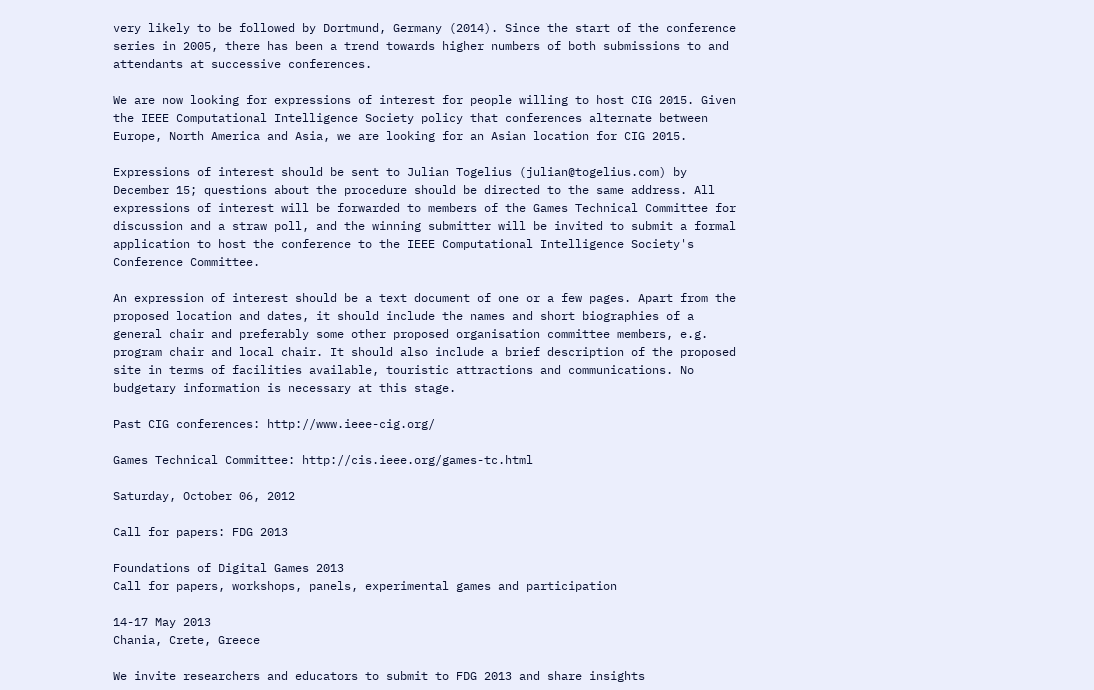very likely to be followed by Dortmund, Germany (2014). Since the start of the conference series in 2005, there has been a trend towards higher numbers of both submissions to and attendants at successive conferences.

We are now looking for expressions of interest for people willing to host CIG 2015. Given  the IEEE Computational Intelligence Society policy that conferences alternate between Europe, North America and Asia, we are looking for an Asian location for CIG 2015.

Expressions of interest should be sent to Julian Togelius (julian@togelius.com) by December 15; questions about the procedure should be directed to the same address. All expressions of interest will be forwarded to members of the Games Technical Committee for discussion and a straw poll, and the winning submitter will be invited to submit a formal application to host the conference to the IEEE Computational Intelligence Society's Conference Committee.

An expression of interest should be a text document of one or a few pages. Apart from the proposed location and dates, it should include the names and short biographies of a general chair and preferably some other proposed organisation committee members, e.g. program chair and local chair. It should also include a brief description of the proposed site in terms of facilities available, touristic attractions and communications. No budgetary information is necessary at this stage.

Past CIG conferences: http://www.ieee-cig.org/

Games Technical Committee: http://cis.ieee.org/games-tc.html

Saturday, October 06, 2012

Call for papers: FDG 2013

Foundations of Digital Games 2013
Call for papers, workshops, panels, experimental games and participation

14-17 May 2013
Chania, Crete, Greece

We invite researchers and educators to submit to FDG 2013 and share insights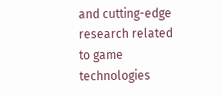and cutting-edge research related to game technologies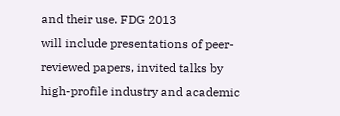and their use. FDG 2013
will include presentations of peer-reviewed papers, invited talks by
high-profile industry and academic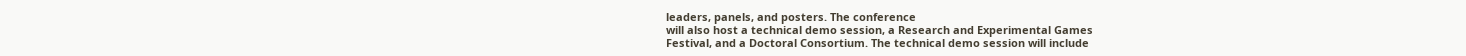leaders, panels, and posters. The conference
will also host a technical demo session, a Research and Experimental Games
Festival, and a Doctoral Consortium. The technical demo session will include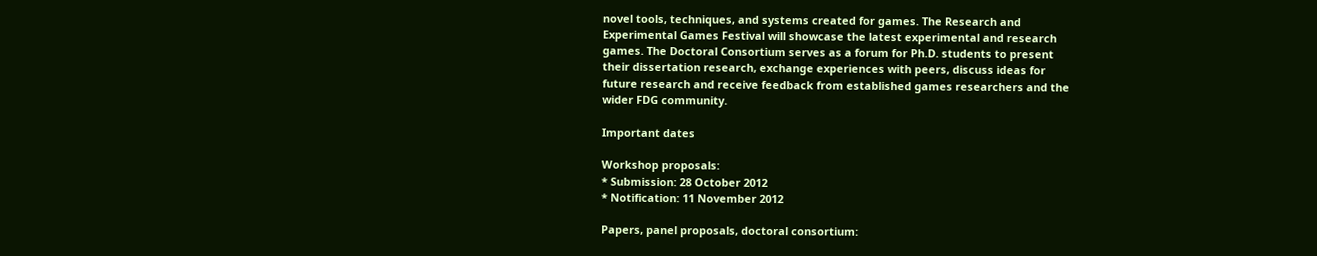novel tools, techniques, and systems created for games. The Research and
Experimental Games Festival will showcase the latest experimental and research
games. The Doctoral Consortium serves as a forum for Ph.D. students to present
their dissertation research, exchange experiences with peers, discuss ideas for
future research and receive feedback from established games researchers and the
wider FDG community.

Important dates

Workshop proposals:
* Submission: 28 October 2012
* Notification: 11 November 2012

Papers, panel proposals, doctoral consortium: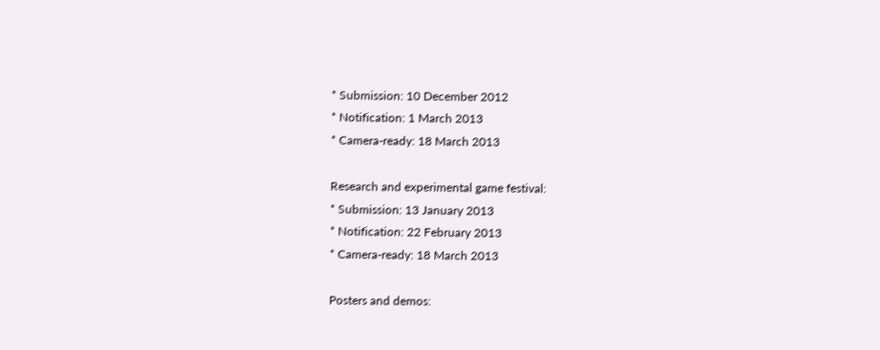* Submission: 10 December 2012
* Notification: 1 March 2013
* Camera-ready: 18 March 2013

Research and experimental game festival:
* Submission: 13 January 2013
* Notification: 22 February 2013
* Camera-ready: 18 March 2013

Posters and demos: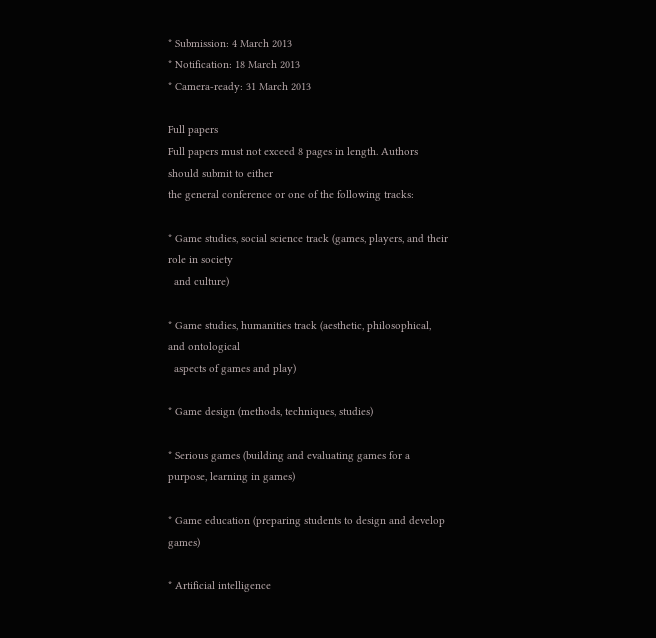* Submission: 4 March 2013
* Notification: 18 March 2013
* Camera-ready: 31 March 2013

Full papers
Full papers must not exceed 8 pages in length. Authors should submit to either
the general conference or one of the following tracks:

* Game studies, social science track (games, players, and their role in society
  and culture)

* Game studies, humanities track (aesthetic, philosophical, and ontological
  aspects of games and play)

* Game design (methods, techniques, studies)

* Serious games (building and evaluating games for a purpose, learning in games)

* Game education (preparing students to design and develop games)

* Artificial intelligence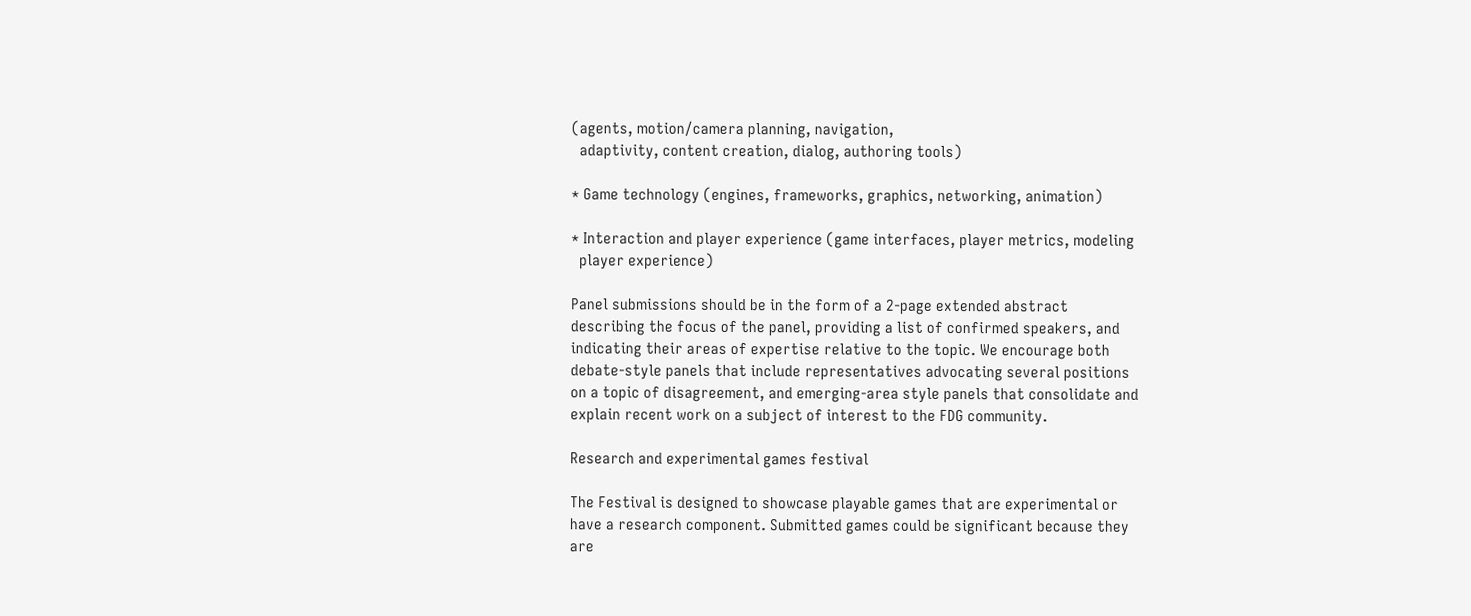(agents, motion/camera planning, navigation,
  adaptivity, content creation, dialog, authoring tools)

* Game technology (engines, frameworks, graphics, networking, animation)

* Interaction and player experience (game interfaces, player metrics, modeling
  player experience)

Panel submissions should be in the form of a 2-page extended abstract
describing the focus of the panel, providing a list of confirmed speakers, and
indicating their areas of expertise relative to the topic. We encourage both
debate-style panels that include representatives advocating several positions
on a topic of disagreement, and emerging-area style panels that consolidate and
explain recent work on a subject of interest to the FDG community.

Research and experimental games festival

The Festival is designed to showcase playable games that are experimental or
have a research component. Submitted games could be significant because they
are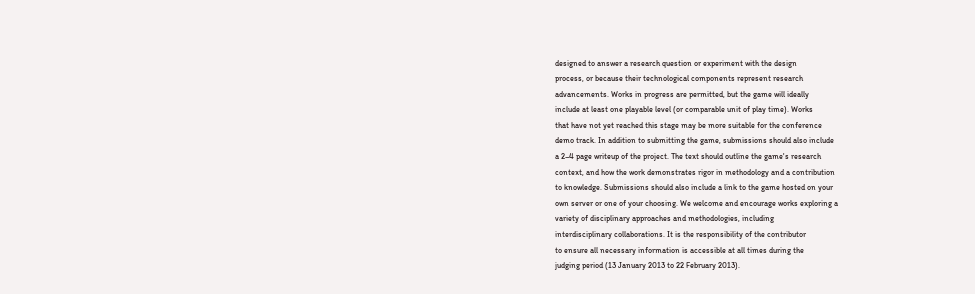designed to answer a research question or experiment with the design
process, or because their technological components represent research
advancements. Works in progress are permitted, but the game will ideally
include at least one playable level (or comparable unit of play time). Works
that have not yet reached this stage may be more suitable for the conference
demo track. In addition to submitting the game, submissions should also include
a 2–4 page writeup of the project. The text should outline the game's research
context, and how the work demonstrates rigor in methodology and a contribution
to knowledge. Submissions should also include a link to the game hosted on your
own server or one of your choosing. We welcome and encourage works exploring a
variety of disciplinary approaches and methodologies, including
interdisciplinary collaborations. It is the responsibility of the contributor
to ensure all necessary information is accessible at all times during the
judging period (13 January 2013 to 22 February 2013).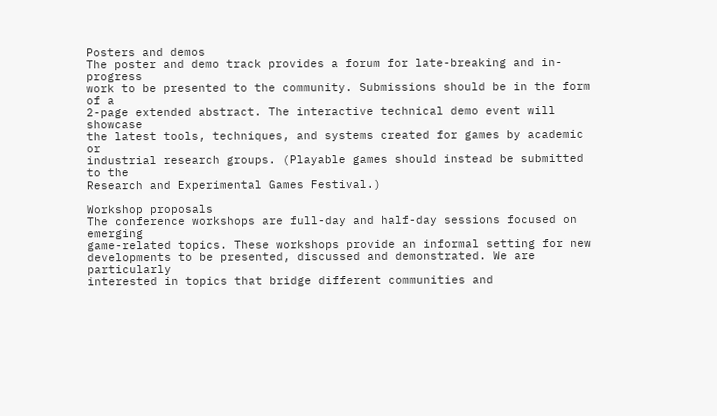Posters and demos
The poster and demo track provides a forum for late-breaking and in-progress
work to be presented to the community. Submissions should be in the form of a
2-page extended abstract. The interactive technical demo event will showcase
the latest tools, techniques, and systems created for games by academic or
industrial research groups. (Playable games should instead be submitted to the
Research and Experimental Games Festival.)

Workshop proposals
The conference workshops are full-day and half-day sessions focused on emerging
game-related topics. These workshops provide an informal setting for new
developments to be presented, discussed and demonstrated. We are particularly
interested in topics that bridge different communities and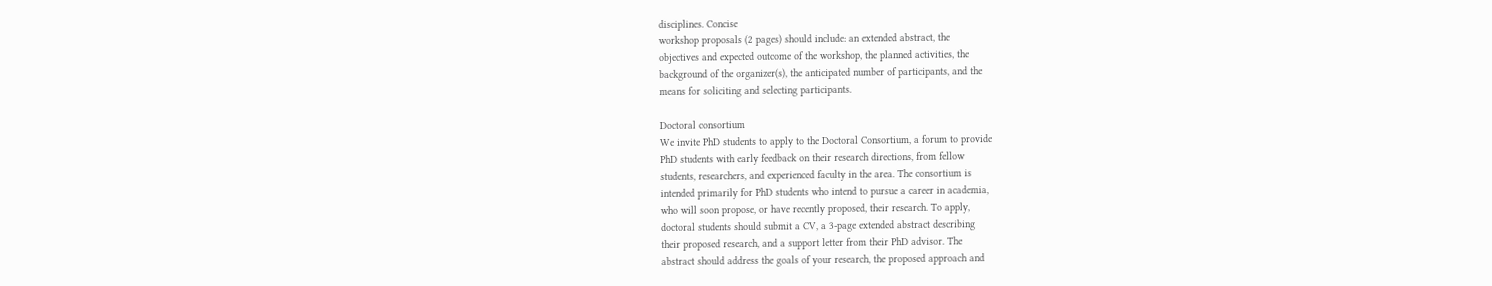disciplines. Concise
workshop proposals (2 pages) should include: an extended abstract, the
objectives and expected outcome of the workshop, the planned activities, the
background of the organizer(s), the anticipated number of participants, and the
means for soliciting and selecting participants.

Doctoral consortium
We invite PhD students to apply to the Doctoral Consortium, a forum to provide
PhD students with early feedback on their research directions, from fellow
students, researchers, and experienced faculty in the area. The consortium is
intended primarily for PhD students who intend to pursue a career in academia,
who will soon propose, or have recently proposed, their research. To apply,
doctoral students should submit a CV, a 3-page extended abstract describing
their proposed research, and a support letter from their PhD advisor. The
abstract should address the goals of your research, the proposed approach and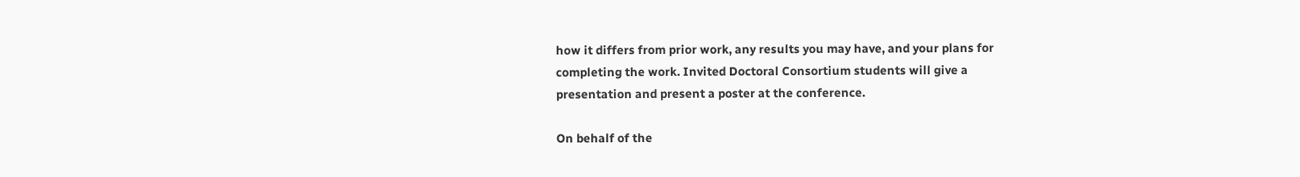how it differs from prior work, any results you may have, and your plans for
completing the work. Invited Doctoral Consortium students will give a
presentation and present a poster at the conference.

On behalf of the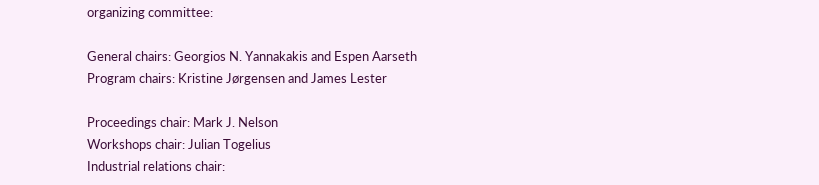organizing committee:

General chairs: Georgios N. Yannakakis and Espen Aarseth
Program chairs: Kristine Jørgensen and James Lester

Proceedings chair: Mark J. Nelson
Workshops chair: Julian Togelius
Industrial relations chair: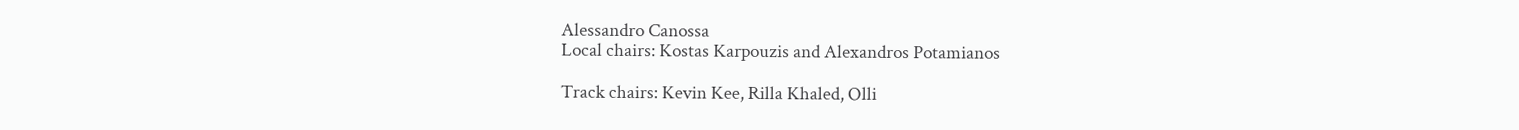Alessandro Canossa
Local chairs: Kostas Karpouzis and Alexandros Potamianos

Track chairs: Kevin Kee, Rilla Khaled, Olli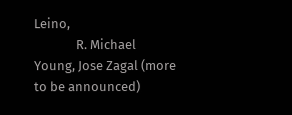Leino,
              R. Michael Young, Jose Zagal (more to be announced)